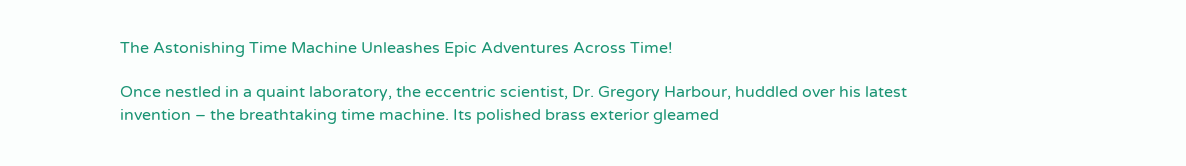The Astonishing Time Machine Unleashes Epic Adventures Across Time!

Once nestled in a quaint laboratory, the eccentric scientist, Dr. Gregory Harbour, huddled over his latest invention – the breathtaking time machine. Its polished brass exterior gleamed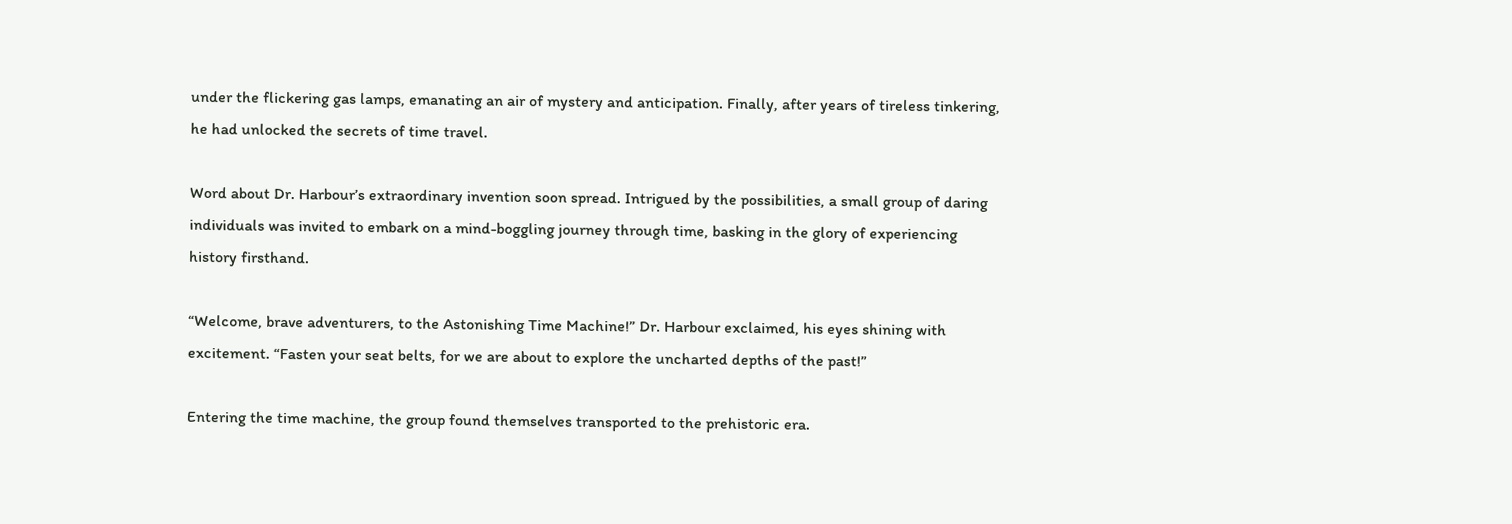under the flickering gas lamps, emanating an air of mystery and anticipation. Finally, after years of tireless tinkering, he had unlocked the secrets of time travel.

Word about Dr. Harbour’s extraordinary invention soon spread. Intrigued by the possibilities, a small group of daring individuals was invited to embark on a mind-boggling journey through time, basking in the glory of experiencing history firsthand.

“Welcome, brave adventurers, to the Astonishing Time Machine!” Dr. Harbour exclaimed, his eyes shining with excitement. “Fasten your seat belts, for we are about to explore the uncharted depths of the past!”

Entering the time machine, the group found themselves transported to the prehistoric era.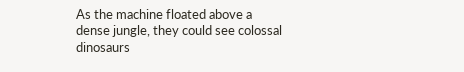As the machine floated above a dense jungle, they could see colossal dinosaurs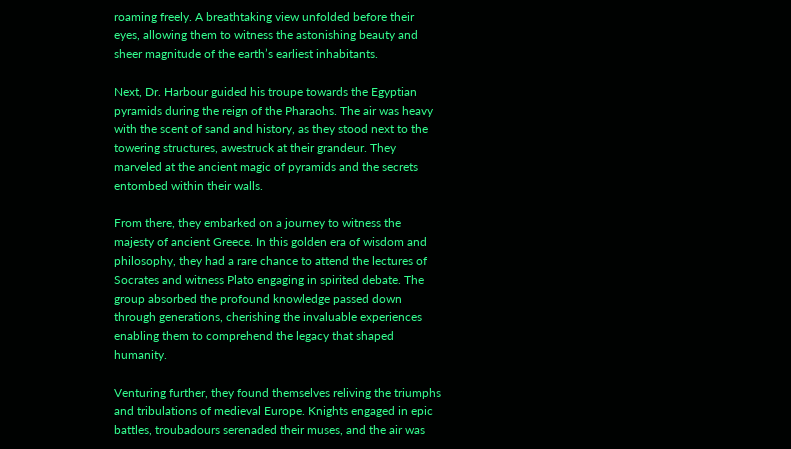roaming freely. A breathtaking view unfolded before their eyes, allowing them to witness the astonishing beauty and sheer magnitude of the earth’s earliest inhabitants.

Next, Dr. Harbour guided his troupe towards the Egyptian pyramids during the reign of the Pharaohs. The air was heavy with the scent of sand and history, as they stood next to the towering structures, awestruck at their grandeur. They marveled at the ancient magic of pyramids and the secrets entombed within their walls.

From there, they embarked on a journey to witness the majesty of ancient Greece. In this golden era of wisdom and philosophy, they had a rare chance to attend the lectures of Socrates and witness Plato engaging in spirited debate. The group absorbed the profound knowledge passed down through generations, cherishing the invaluable experiences enabling them to comprehend the legacy that shaped humanity.

Venturing further, they found themselves reliving the triumphs and tribulations of medieval Europe. Knights engaged in epic battles, troubadours serenaded their muses, and the air was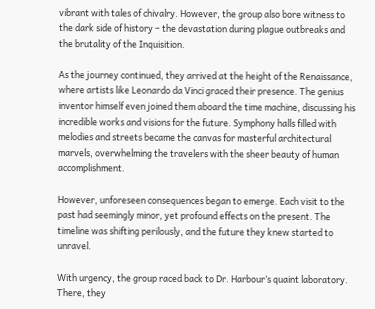vibrant with tales of chivalry. However, the group also bore witness to the dark side of history – the devastation during plague outbreaks and the brutality of the Inquisition.

As the journey continued, they arrived at the height of the Renaissance, where artists like Leonardo da Vinci graced their presence. The genius inventor himself even joined them aboard the time machine, discussing his incredible works and visions for the future. Symphony halls filled with melodies and streets became the canvas for masterful architectural marvels, overwhelming the travelers with the sheer beauty of human accomplishment.

However, unforeseen consequences began to emerge. Each visit to the past had seemingly minor, yet profound effects on the present. The timeline was shifting perilously, and the future they knew started to unravel.

With urgency, the group raced back to Dr. Harbour’s quaint laboratory. There, they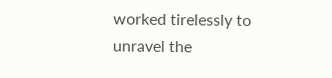worked tirelessly to unravel the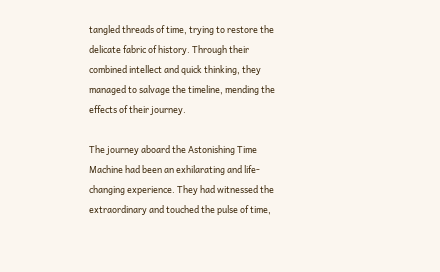tangled threads of time, trying to restore the delicate fabric of history. Through their combined intellect and quick thinking, they managed to salvage the timeline, mending the effects of their journey.

The journey aboard the Astonishing Time Machine had been an exhilarating and life-changing experience. They had witnessed the extraordinary and touched the pulse of time,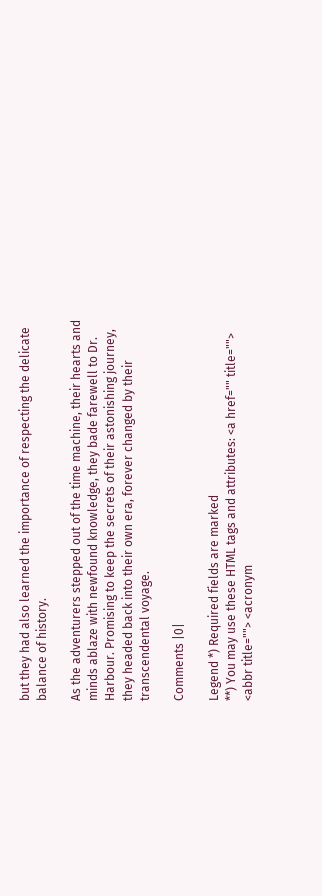but they had also learned the importance of respecting the delicate balance of history.

As the adventurers stepped out of the time machine, their hearts and minds ablaze with newfound knowledge, they bade farewell to Dr. Harbour. Promising to keep the secrets of their astonishing journey, they headed back into their own era, forever changed by their transcendental voyage.

Comments |0|

Legend *) Required fields are marked
**) You may use these HTML tags and attributes: <a href="" title=""> <abbr title=""> <acronym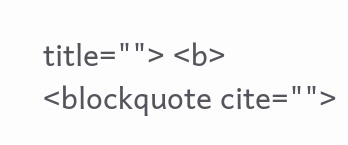title=""> <b> <blockquote cite="">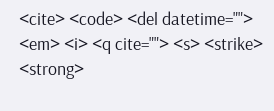<cite> <code> <del datetime=""> <em> <i> <q cite=""> <s> <strike> <strong>